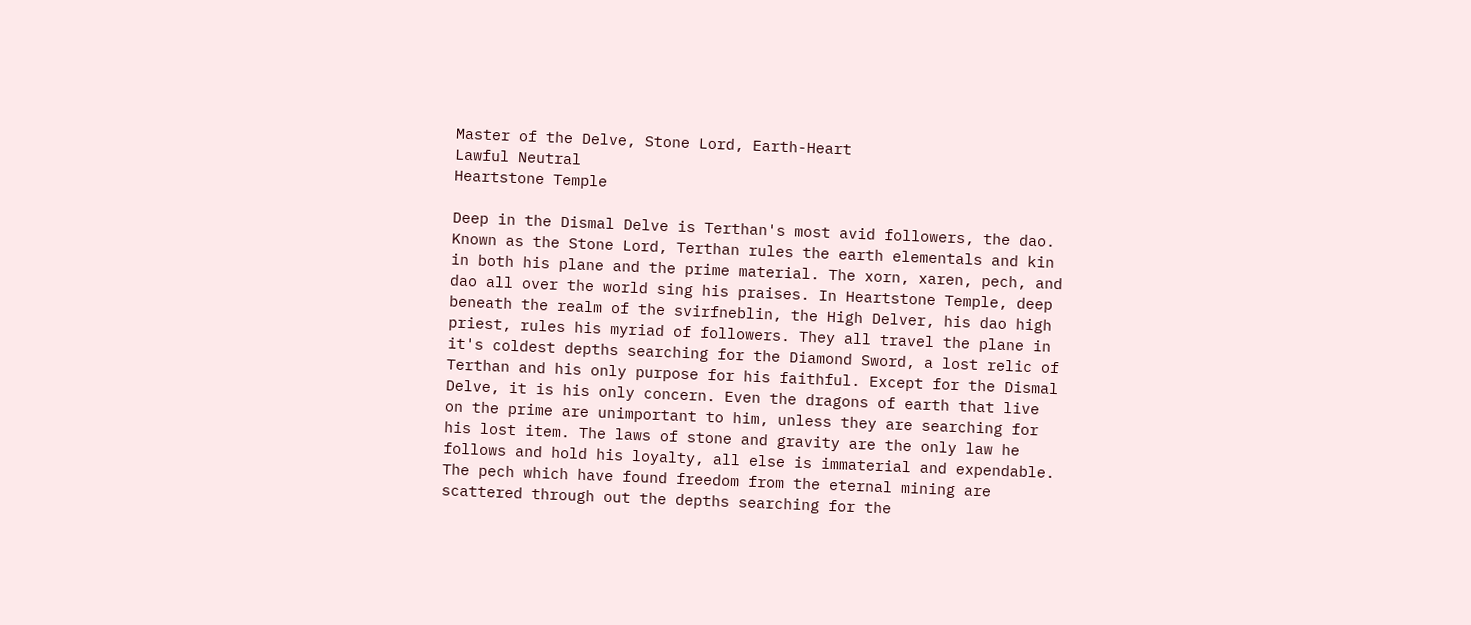Master of the Delve, Stone Lord, Earth-Heart
Lawful Neutral
Heartstone Temple

Deep in the Dismal Delve is Terthan's most avid followers, the dao. Known as the Stone Lord, Terthan rules the earth elementals and kin in both his plane and the prime material. The xorn, xaren, pech, and dao all over the world sing his praises. In Heartstone Temple, deep beneath the realm of the svirfneblin, the High Delver, his dao high priest, rules his myriad of followers. They all travel the plane in it's coldest depths searching for the Diamond Sword, a lost relic of Terthan and his only purpose for his faithful. Except for the Dismal Delve, it is his only concern. Even the dragons of earth that live on the prime are unimportant to him, unless they are searching for his lost item. The laws of stone and gravity are the only law he follows and hold his loyalty, all else is immaterial and expendable. The pech which have found freedom from the eternal mining are scattered through out the depths searching for the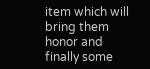item which will bring them honor and finally some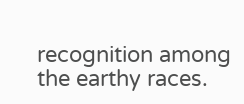recognition among the earthy races.